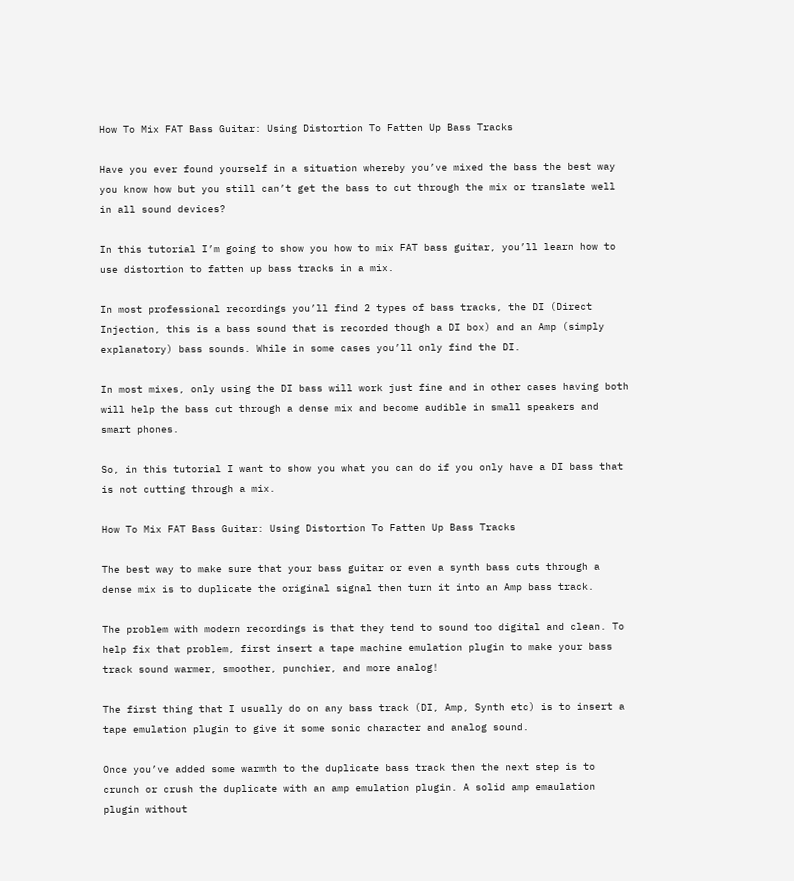How To Mix FAT Bass Guitar: Using Distortion To Fatten Up Bass Tracks

Have you ever found yourself in a situation whereby you’ve mixed the bass the best way you know how but you still can’t get the bass to cut through the mix or translate well in all sound devices?

In this tutorial I’m going to show you how to mix FAT bass guitar, you’ll learn how to use distortion to fatten up bass tracks in a mix.

In most professional recordings you’ll find 2 types of bass tracks, the DI (Direct Injection, this is a bass sound that is recorded though a DI box) and an Amp (simply explanatory) bass sounds. While in some cases you’ll only find the DI.

In most mixes, only using the DI bass will work just fine and in other cases having both will help the bass cut through a dense mix and become audible in small speakers and smart phones.

So, in this tutorial I want to show you what you can do if you only have a DI bass that is not cutting through a mix.

How To Mix FAT Bass Guitar: Using Distortion To Fatten Up Bass Tracks

The best way to make sure that your bass guitar or even a synth bass cuts through a dense mix is to duplicate the original signal then turn it into an Amp bass track.

The problem with modern recordings is that they tend to sound too digital and clean. To help fix that problem, first insert a tape machine emulation plugin to make your bass track sound warmer, smoother, punchier, and more analog!

The first thing that I usually do on any bass track (DI, Amp, Synth etc) is to insert a tape emulation plugin to give it some sonic character and analog sound.

Once you’ve added some warmth to the duplicate bass track then the next step is to crunch or crush the duplicate with an amp emulation plugin. A solid amp emaulation plugin without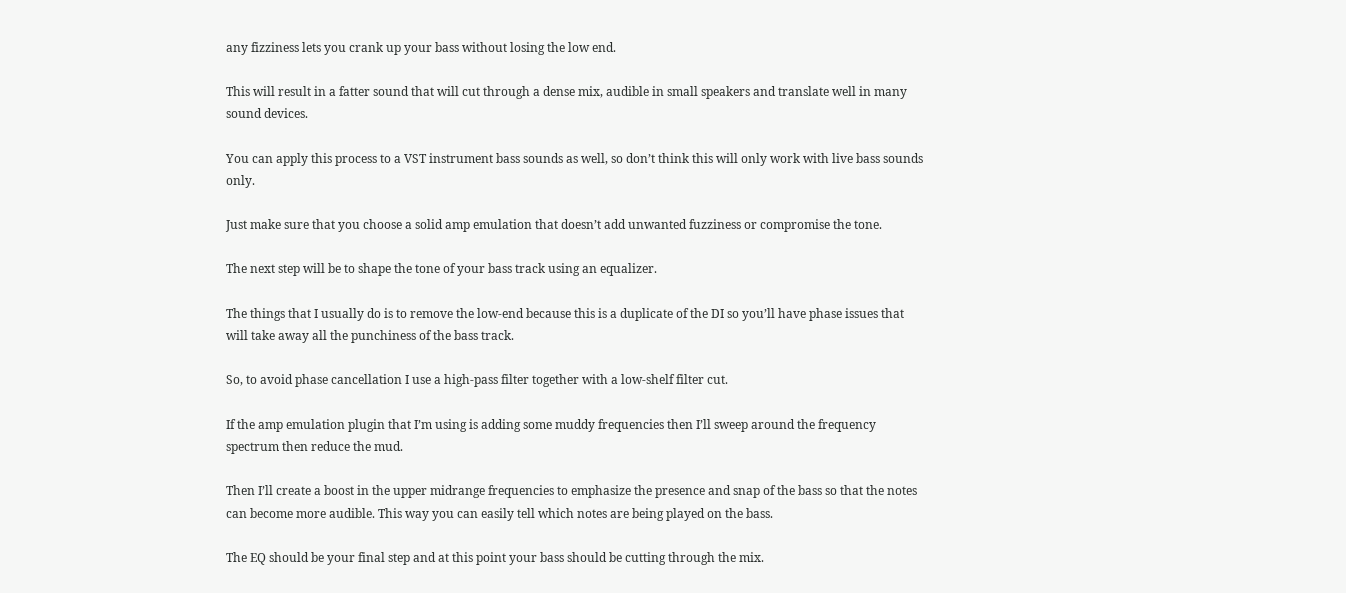any fizziness lets you crank up your bass without losing the low end.

This will result in a fatter sound that will cut through a dense mix, audible in small speakers and translate well in many sound devices.

You can apply this process to a VST instrument bass sounds as well, so don’t think this will only work with live bass sounds only.

Just make sure that you choose a solid amp emulation that doesn’t add unwanted fuzziness or compromise the tone.

The next step will be to shape the tone of your bass track using an equalizer.

The things that I usually do is to remove the low-end because this is a duplicate of the DI so you’ll have phase issues that will take away all the punchiness of the bass track.

So, to avoid phase cancellation I use a high-pass filter together with a low-shelf filter cut.

If the amp emulation plugin that I’m using is adding some muddy frequencies then I’ll sweep around the frequency spectrum then reduce the mud.

Then I’ll create a boost in the upper midrange frequencies to emphasize the presence and snap of the bass so that the notes can become more audible. This way you can easily tell which notes are being played on the bass.

The EQ should be your final step and at this point your bass should be cutting through the mix.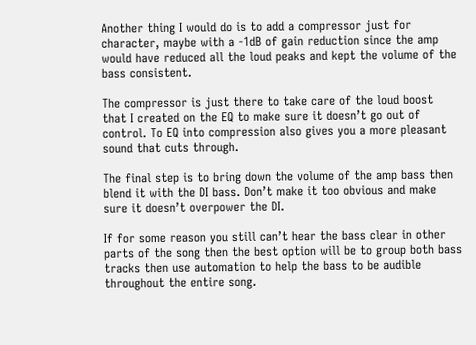Another thing I would do is to add a compressor just for character, maybe with a -1dB of gain reduction since the amp would have reduced all the loud peaks and kept the volume of the bass consistent.

The compressor is just there to take care of the loud boost that I created on the EQ to make sure it doesn’t go out of control. To EQ into compression also gives you a more pleasant sound that cuts through.

The final step is to bring down the volume of the amp bass then blend it with the DI bass. Don’t make it too obvious and make sure it doesn’t overpower the DI.

If for some reason you still can’t hear the bass clear in other parts of the song then the best option will be to group both bass tracks then use automation to help the bass to be audible throughout the entire song.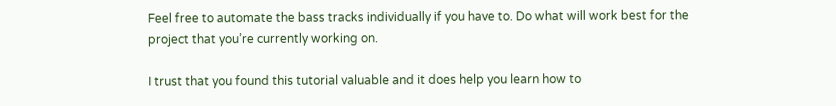Feel free to automate the bass tracks individually if you have to. Do what will work best for the project that you’re currently working on.

I trust that you found this tutorial valuable and it does help you learn how to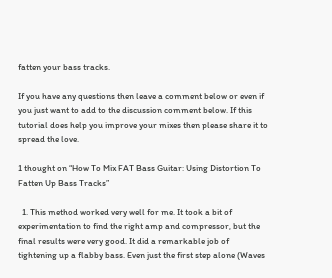fatten your bass tracks.

If you have any questions then leave a comment below or even if you just want to add to the discussion comment below. If this tutorial does help you improve your mixes then please share it to spread the love.

1 thought on “How To Mix FAT Bass Guitar: Using Distortion To Fatten Up Bass Tracks”

  1. This method worked very well for me. It took a bit of experimentation to find the right amp and compressor, but the final results were very good. It did a remarkable job of tightening up a flabby bass. Even just the first step alone (Waves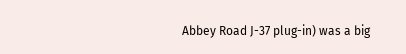Abbey Road J-37 plug-in) was a big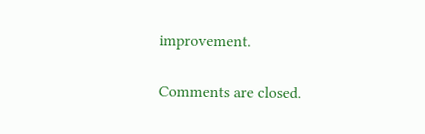improvement.

Comments are closed.